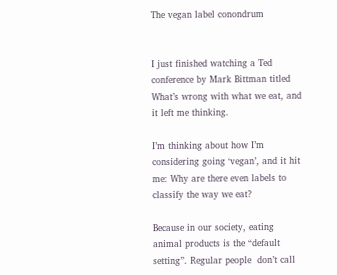The vegan label conondrum


I just finished watching a Ted conference by Mark Bittman titled What’s wrong with what we eat, and it left me thinking.

I’m thinking about how I’m considering going ‘vegan’, and it hit me: Why are there even labels to classify the way we eat?

Because in our society, eating animal products is the “default setting”. Regular people  don’t call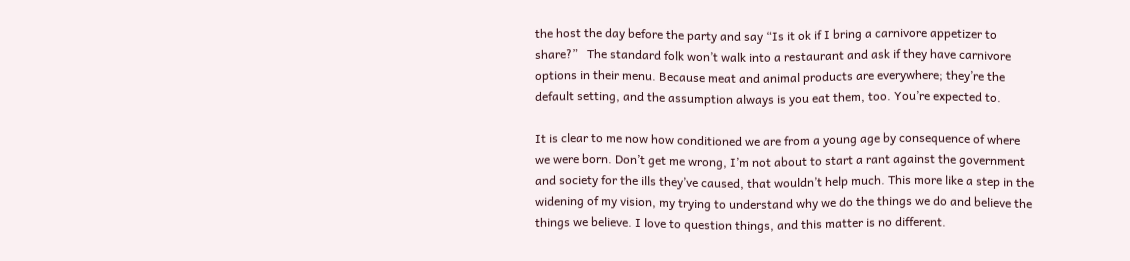the host the day before the party and say “Is it ok if I bring a carnivore appetizer to share?”   The standard folk won’t walk into a restaurant and ask if they have carnivore options in their menu. Because meat and animal products are everywhere; they’re the default setting, and the assumption always is you eat them, too. You’re expected to.

It is clear to me now how conditioned we are from a young age by consequence of where we were born. Don’t get me wrong, I’m not about to start a rant against the government and society for the ills they’ve caused, that wouldn’t help much. This more like a step in the widening of my vision, my trying to understand why we do the things we do and believe the things we believe. I love to question things, and this matter is no different.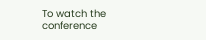To watch the conference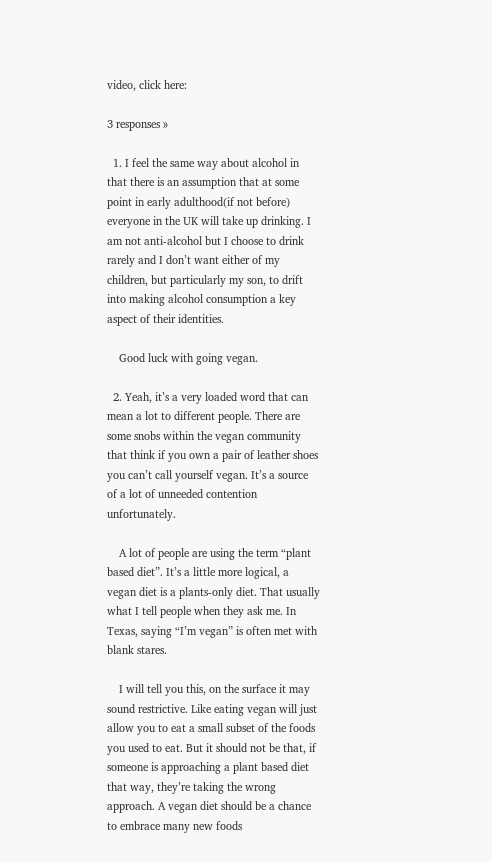video, click here:

3 responses »

  1. I feel the same way about alcohol in that there is an assumption that at some point in early adulthood(if not before) everyone in the UK will take up drinking. I am not anti-alcohol but I choose to drink rarely and I don’t want either of my children, but particularly my son, to drift into making alcohol consumption a key aspect of their identities.

    Good luck with going vegan.

  2. Yeah, it’s a very loaded word that can mean a lot to different people. There are some snobs within the vegan community that think if you own a pair of leather shoes you can’t call yourself vegan. It’s a source of a lot of unneeded contention unfortunately.

    A lot of people are using the term “plant based diet”. It’s a little more logical, a vegan diet is a plants-only diet. That usually what I tell people when they ask me. In Texas, saying “I’m vegan” is often met with blank stares.

    I will tell you this, on the surface it may sound restrictive. Like eating vegan will just allow you to eat a small subset of the foods you used to eat. But it should not be that, if someone is approaching a plant based diet that way, they’re taking the wrong approach. A vegan diet should be a chance to embrace many new foods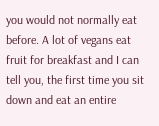you would not normally eat before. A lot of vegans eat fruit for breakfast and I can tell you, the first time you sit down and eat an entire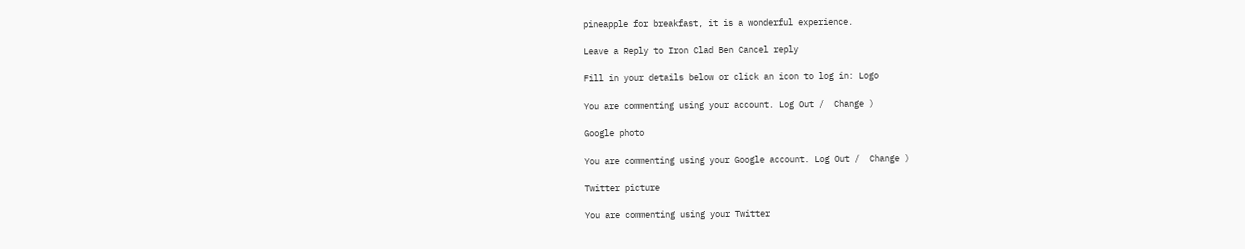pineapple for breakfast, it is a wonderful experience.

Leave a Reply to Iron Clad Ben Cancel reply

Fill in your details below or click an icon to log in: Logo

You are commenting using your account. Log Out /  Change )

Google photo

You are commenting using your Google account. Log Out /  Change )

Twitter picture

You are commenting using your Twitter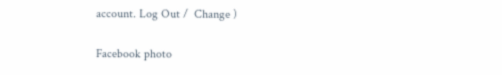account. Log Out /  Change )

Facebook photo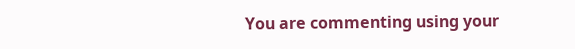You are commenting using your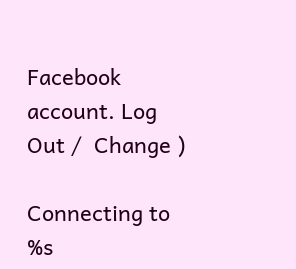Facebook account. Log Out /  Change )

Connecting to %s